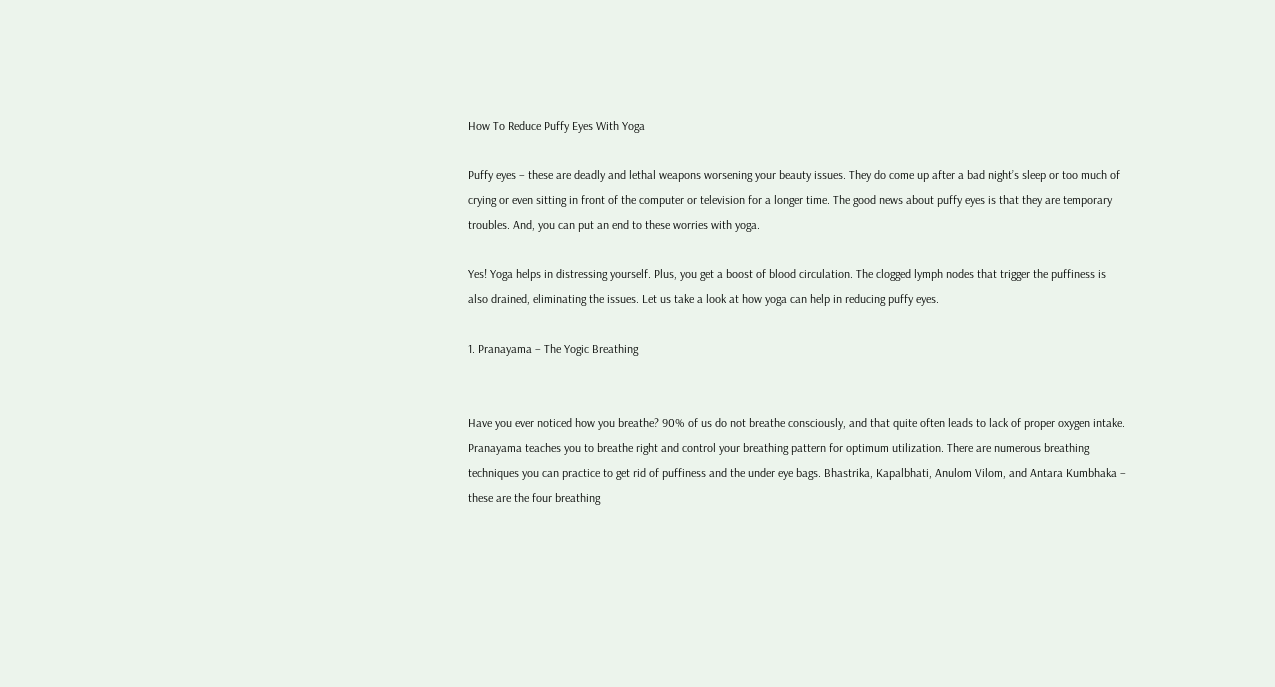How To Reduce Puffy Eyes With Yoga

Puffy eyes – these are deadly and lethal weapons worsening your beauty issues. They do come up after a bad night’s sleep or too much of crying or even sitting in front of the computer or television for a longer time. The good news about puffy eyes is that they are temporary troubles. And, you can put an end to these worries with yoga.

Yes! Yoga helps in distressing yourself. Plus, you get a boost of blood circulation. The clogged lymph nodes that trigger the puffiness is also drained, eliminating the issues. Let us take a look at how yoga can help in reducing puffy eyes.

1. Pranayama – The Yogic Breathing


Have you ever noticed how you breathe? 90% of us do not breathe consciously, and that quite often leads to lack of proper oxygen intake. Pranayama teaches you to breathe right and control your breathing pattern for optimum utilization. There are numerous breathing techniques you can practice to get rid of puffiness and the under eye bags. Bhastrika, Kapalbhati, Anulom Vilom, and Antara Kumbhaka – these are the four breathing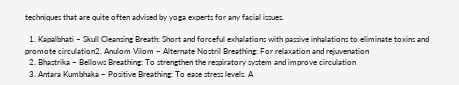techniques that are quite often advised by yoga experts for any facial issues.

  1. Kapalbhati – Skull Cleansing Breath: Short and forceful exhalations with passive inhalations to eliminate toxins and promote circulation2. Anulom Vilom – Alternate Nostril Breathing: For relaxation and rejuvenation
  2. Bhastrika – Bellows Breathing: To strengthen the respiratory system and improve circulation
  3. Antara Kumbhaka – Positive Breathing: To ease stress levels. A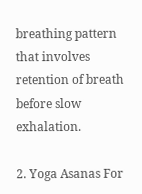breathing pattern that involves retention of breath before slow exhalation.

2. Yoga Asanas For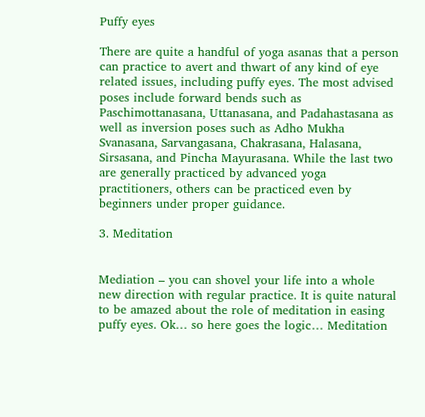Puffy eyes

There are quite a handful of yoga asanas that a person can practice to avert and thwart of any kind of eye related issues, including puffy eyes. The most advised poses include forward bends such as Paschimottanasana, Uttanasana, and Padahastasana as well as inversion poses such as Adho Mukha Svanasana, Sarvangasana, Chakrasana, Halasana, Sirsasana, and Pincha Mayurasana. While the last two are generally practiced by advanced yoga practitioners, others can be practiced even by beginners under proper guidance.

3. Meditation


Mediation – you can shovel your life into a whole new direction with regular practice. It is quite natural to be amazed about the role of meditation in easing puffy eyes. Ok… so here goes the logic… Meditation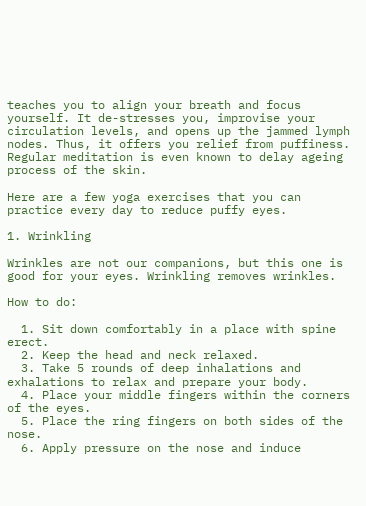teaches you to align your breath and focus yourself. It de-stresses you, improvise your circulation levels, and opens up the jammed lymph nodes. Thus, it offers you relief from puffiness. Regular meditation is even known to delay ageing process of the skin.

Here are a few yoga exercises that you can practice every day to reduce puffy eyes.

1. Wrinkling

Wrinkles are not our companions, but this one is good for your eyes. Wrinkling removes wrinkles.

How to do:

  1. Sit down comfortably in a place with spine erect.
  2. Keep the head and neck relaxed.
  3. Take 5 rounds of deep inhalations and exhalations to relax and prepare your body.
  4. Place your middle fingers within the corners of the eyes.
  5. Place the ring fingers on both sides of the nose.
  6. Apply pressure on the nose and induce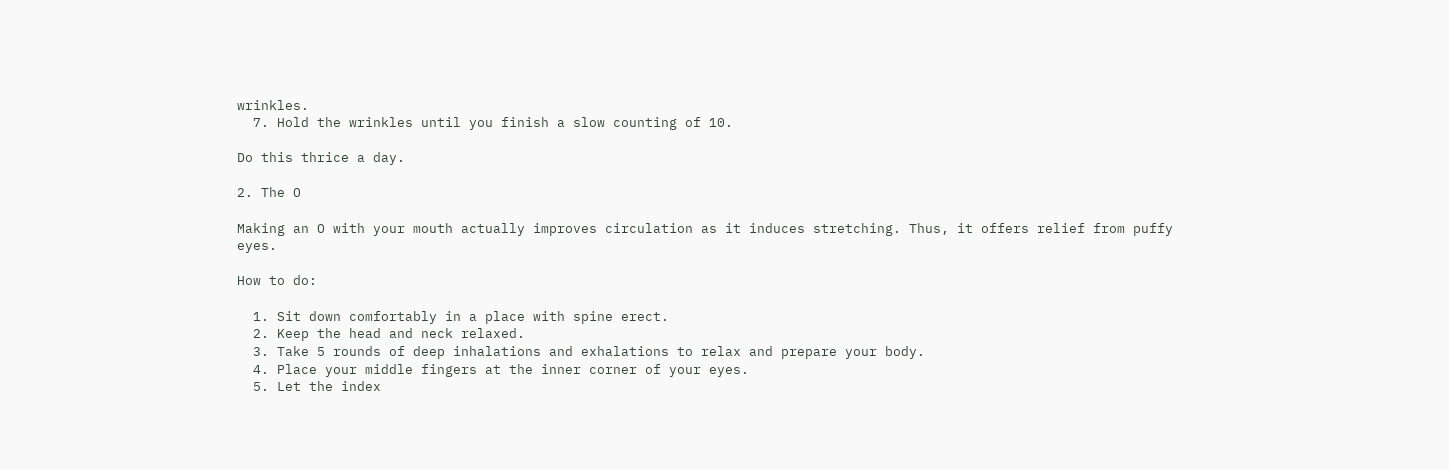wrinkles.
  7. Hold the wrinkles until you finish a slow counting of 10.

Do this thrice a day.

2. The O

Making an O with your mouth actually improves circulation as it induces stretching. Thus, it offers relief from puffy eyes.

How to do:

  1. Sit down comfortably in a place with spine erect.
  2. Keep the head and neck relaxed.
  3. Take 5 rounds of deep inhalations and exhalations to relax and prepare your body.
  4. Place your middle fingers at the inner corner of your eyes.
  5. Let the index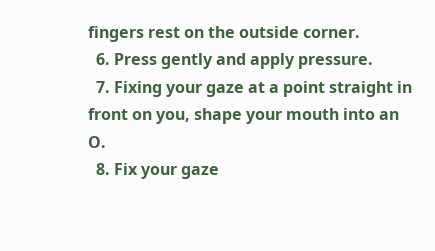fingers rest on the outside corner.
  6. Press gently and apply pressure.
  7. Fixing your gaze at a point straight in front on you, shape your mouth into an O.
  8. Fix your gaze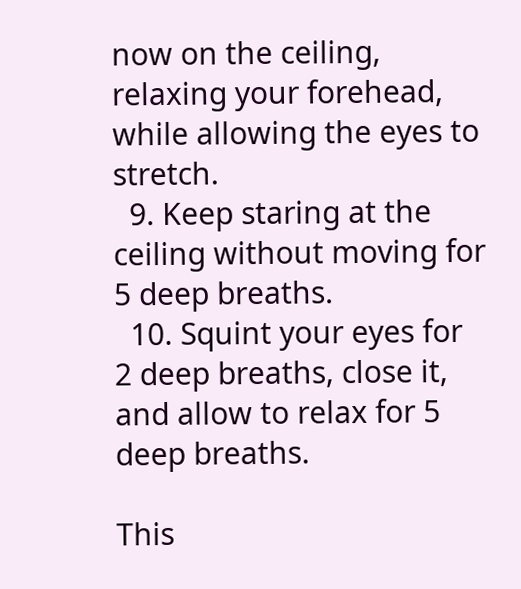now on the ceiling, relaxing your forehead, while allowing the eyes to stretch.
  9. Keep staring at the ceiling without moving for 5 deep breaths.
  10. Squint your eyes for 2 deep breaths, close it, and allow to relax for 5 deep breaths.

This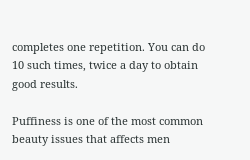completes one repetition. You can do 10 such times, twice a day to obtain good results.

Puffiness is one of the most common beauty issues that affects men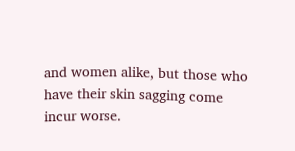and women alike, but those who have their skin sagging come incur worse.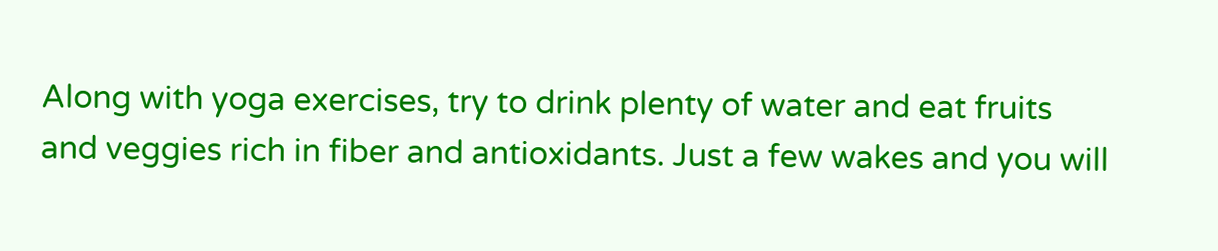Along with yoga exercises, try to drink plenty of water and eat fruits and veggies rich in fiber and antioxidants. Just a few wakes and you will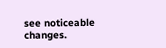see noticeable changes.